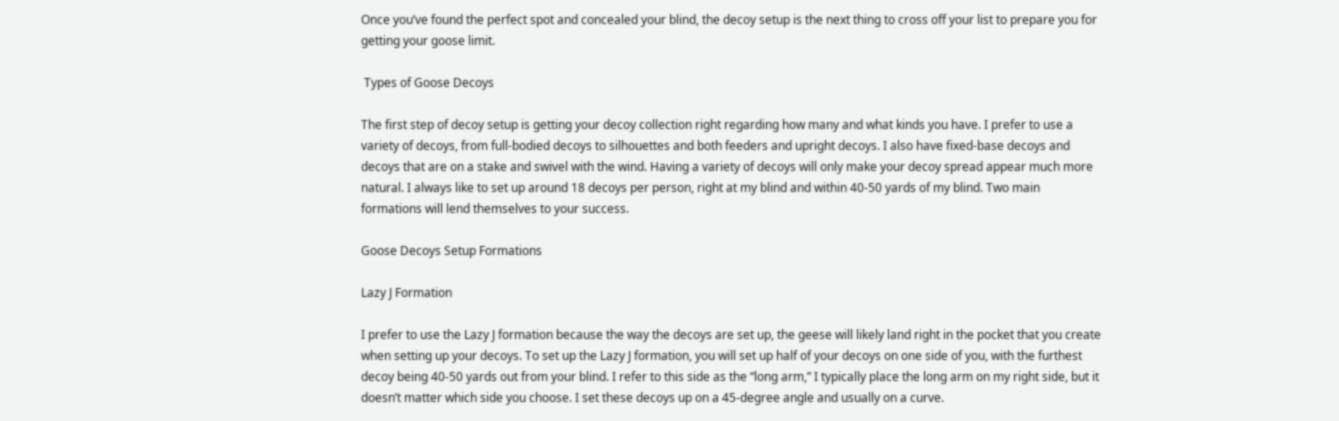Once you’ve found the perfect spot and concealed your blind, the decoy setup is the next thing to cross off your list to prepare you for getting your goose limit.

 Types of Goose Decoys

The first step of decoy setup is getting your decoy collection right regarding how many and what kinds you have. I prefer to use a variety of decoys, from full-bodied decoys to silhouettes and both feeders and upright decoys. I also have fixed-base decoys and decoys that are on a stake and swivel with the wind. Having a variety of decoys will only make your decoy spread appear much more natural. I always like to set up around 18 decoys per person, right at my blind and within 40-50 yards of my blind. Two main formations will lend themselves to your success.

Goose Decoys Setup Formations

Lazy J Formation

I prefer to use the Lazy J formation because the way the decoys are set up, the geese will likely land right in the pocket that you create when setting up your decoys. To set up the Lazy J formation, you will set up half of your decoys on one side of you, with the furthest decoy being 40-50 yards out from your blind. I refer to this side as the “long arm,” I typically place the long arm on my right side, but it doesn’t matter which side you choose. I set these decoys up on a 45-degree angle and usually on a curve.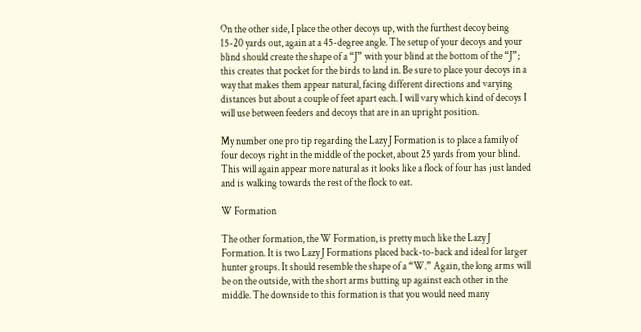On the other side, I place the other decoys up, with the furthest decoy being 15-20 yards out, again at a 45-degree angle. The setup of your decoys and your blind should create the shape of a “J” with your blind at the bottom of the “J”; this creates that pocket for the birds to land in. Be sure to place your decoys in a way that makes them appear natural, facing different directions and varying distances but about a couple of feet apart each. I will vary which kind of decoys I will use between feeders and decoys that are in an upright position.

My number one pro tip regarding the Lazy J Formation is to place a family of four decoys right in the middle of the pocket, about 25 yards from your blind. This will again appear more natural as it looks like a flock of four has just landed and is walking towards the rest of the flock to eat.

W Formation

The other formation, the W Formation, is pretty much like the Lazy J Formation. It is two Lazy J Formations placed back-to-back and ideal for larger hunter groups. It should resemble the shape of a “W.” Again, the long arms will be on the outside, with the short arms butting up against each other in the middle. The downside to this formation is that you would need many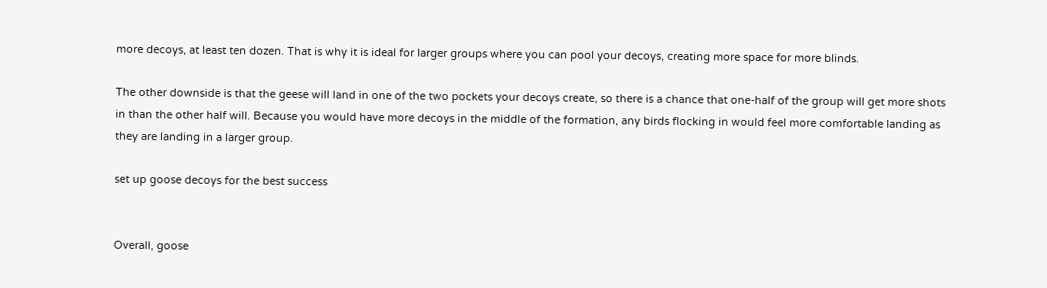more decoys, at least ten dozen. That is why it is ideal for larger groups where you can pool your decoys, creating more space for more blinds.

The other downside is that the geese will land in one of the two pockets your decoys create, so there is a chance that one-half of the group will get more shots in than the other half will. Because you would have more decoys in the middle of the formation, any birds flocking in would feel more comfortable landing as they are landing in a larger group.

set up goose decoys for the best success


Overall, goose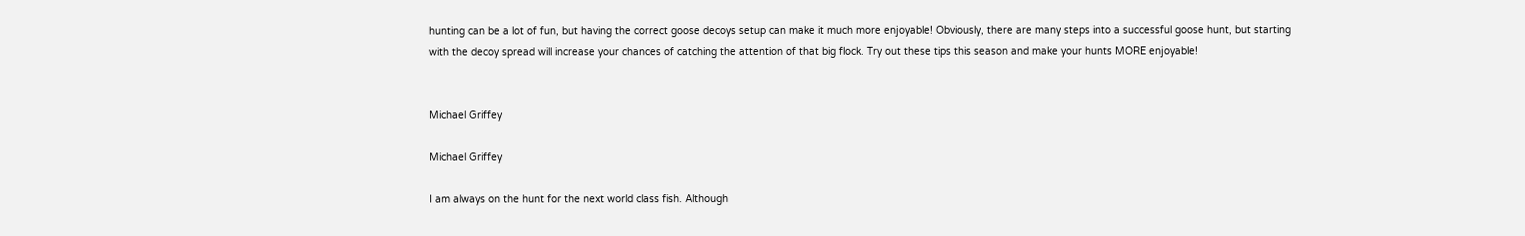hunting can be a lot of fun, but having the correct goose decoys setup can make it much more enjoyable! Obviously, there are many steps into a successful goose hunt, but starting with the decoy spread will increase your chances of catching the attention of that big flock. Try out these tips this season and make your hunts MORE enjoyable!


Michael Griffey

Michael Griffey

I am always on the hunt for the next world class fish. Although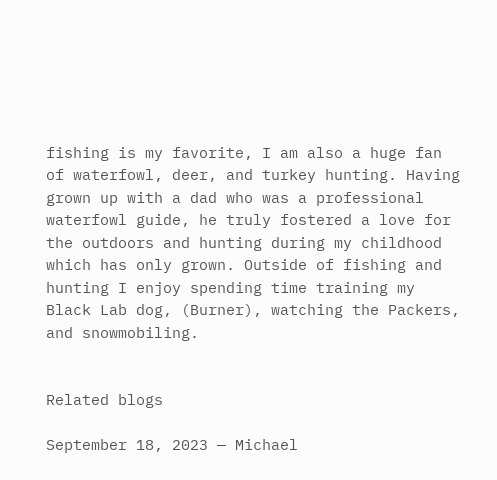fishing is my favorite, I am also a huge fan of waterfowl, deer, and turkey hunting. Having grown up with a dad who was a professional waterfowl guide, he truly fostered a love for the outdoors and hunting during my childhood which has only grown. Outside of fishing and hunting I enjoy spending time training my Black Lab dog, (Burner), watching the Packers, and snowmobiling.


Related blogs

September 18, 2023 — Michael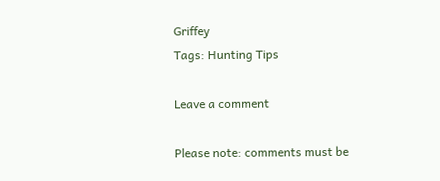Griffey
Tags: Hunting Tips

Leave a comment

Please note: comments must be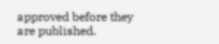approved before they are published.